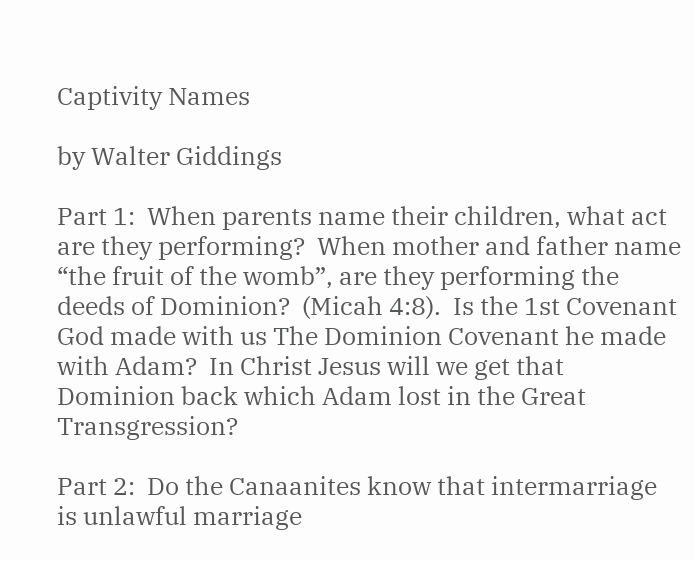Captivity Names

by Walter Giddings

Part 1:  When parents name their children, what act are they performing?  When mother and father name “the fruit of the womb”, are they performing the deeds of Dominion?  (Micah 4:8).  Is the 1st Covenant God made with us The Dominion Covenant he made with Adam?  In Christ Jesus will we get that Dominion back which Adam lost in the Great Transgression?

Part 2:  Do the Canaanites know that intermarriage is unlawful marriage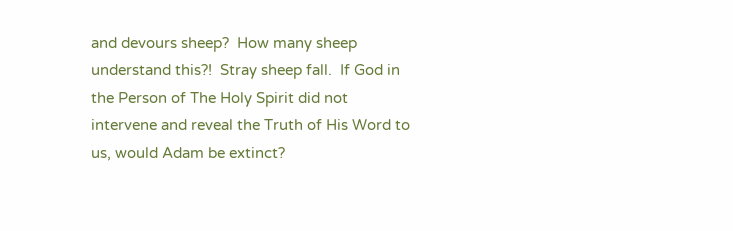and devours sheep?  How many sheep understand this?!  Stray sheep fall.  If God in the Person of The Holy Spirit did not intervene and reveal the Truth of His Word to us, would Adam be extinct?